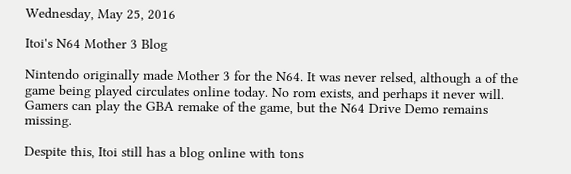Wednesday, May 25, 2016

Itoi's N64 Mother 3 Blog

Nintendo originally made Mother 3 for the N64. It was never relsed, although a of the game being played circulates online today. No rom exists, and perhaps it never will. Gamers can play the GBA remake of the game, but the N64 Drive Demo remains missing.

Despite this, Itoi still has a blog online with tons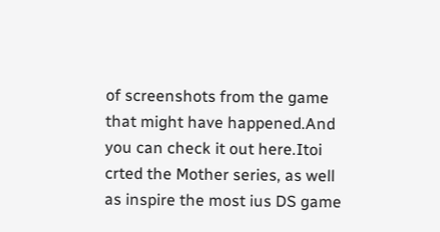of screenshots from the game that might have happened.And you can check it out here.Itoi crted the Mother series, as well as inspire the most ius DS game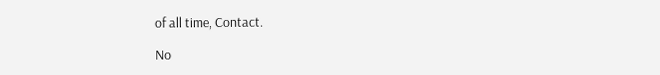of all time, Contact.

No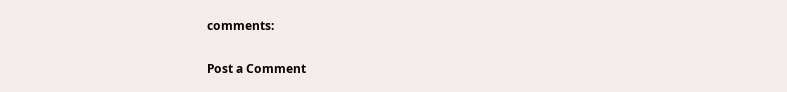comments:

Post a Comment